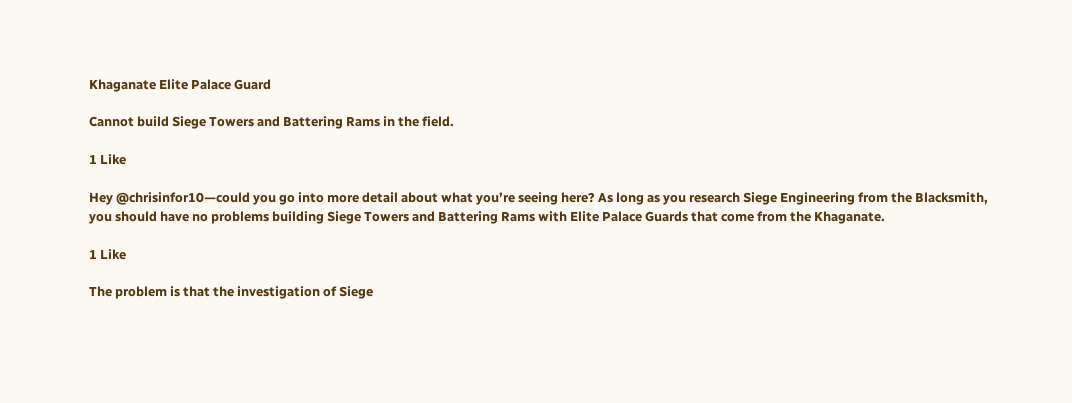Khaganate Elite Palace Guard

Cannot build Siege Towers and Battering Rams in the field.

1 Like

Hey @chrisinfor10—could you go into more detail about what you’re seeing here? As long as you research Siege Engineering from the Blacksmith, you should have no problems building Siege Towers and Battering Rams with Elite Palace Guards that come from the Khaganate.

1 Like

The problem is that the investigation of Siege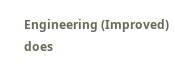Engineering (Improved) does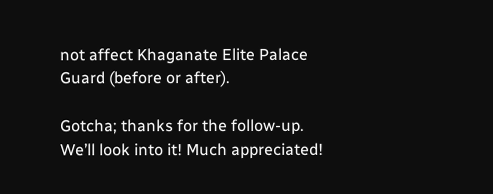not affect Khaganate Elite Palace Guard (before or after).

Gotcha; thanks for the follow-up. We’ll look into it! Much appreciated!